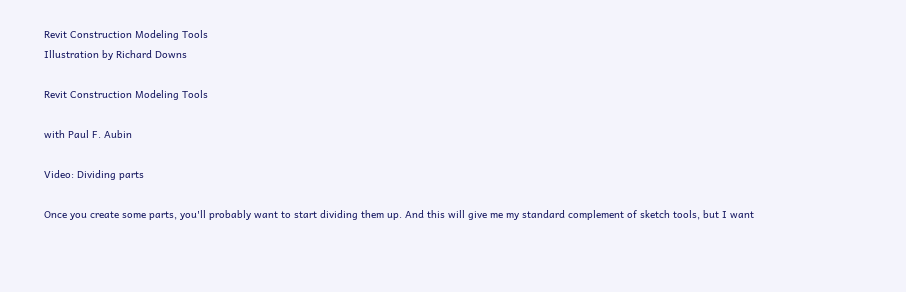Revit Construction Modeling Tools
Illustration by Richard Downs

Revit Construction Modeling Tools

with Paul F. Aubin

Video: Dividing parts

Once you create some parts, you'll probably want to start dividing them up. And this will give me my standard complement of sketch tools, but I want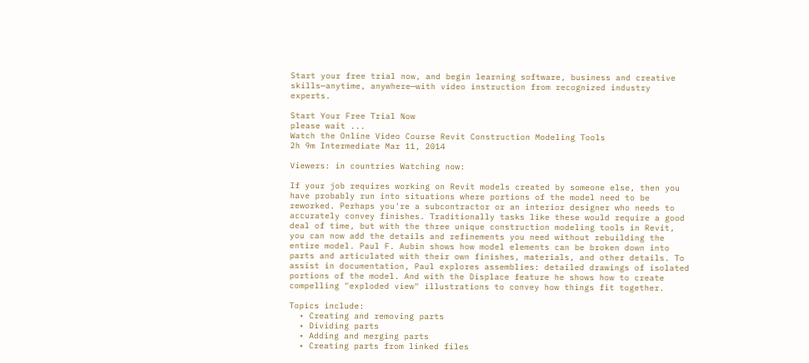Start your free trial now, and begin learning software, business and creative skills—anytime, anywhere—with video instruction from recognized industry experts.

Start Your Free Trial Now
please wait ...
Watch the Online Video Course Revit Construction Modeling Tools
2h 9m Intermediate Mar 11, 2014

Viewers: in countries Watching now:

If your job requires working on Revit models created by someone else, then you have probably run into situations where portions of the model need to be reworked. Perhaps you're a subcontractor or an interior designer who needs to accurately convey finishes. Traditionally tasks like these would require a good deal of time, but with the three unique construction modeling tools in Revit, you can now add the details and refinements you need without rebuilding the entire model. Paul F. Aubin shows how model elements can be broken down into parts and articulated with their own finishes, materials, and other details. To assist in documentation, Paul explores assemblies: detailed drawings of isolated portions of the model. And with the Displace feature he shows how to create compelling "exploded view" illustrations to convey how things fit together.

Topics include:
  • Creating and removing parts
  • Dividing parts
  • Adding and merging parts
  • Creating parts from linked files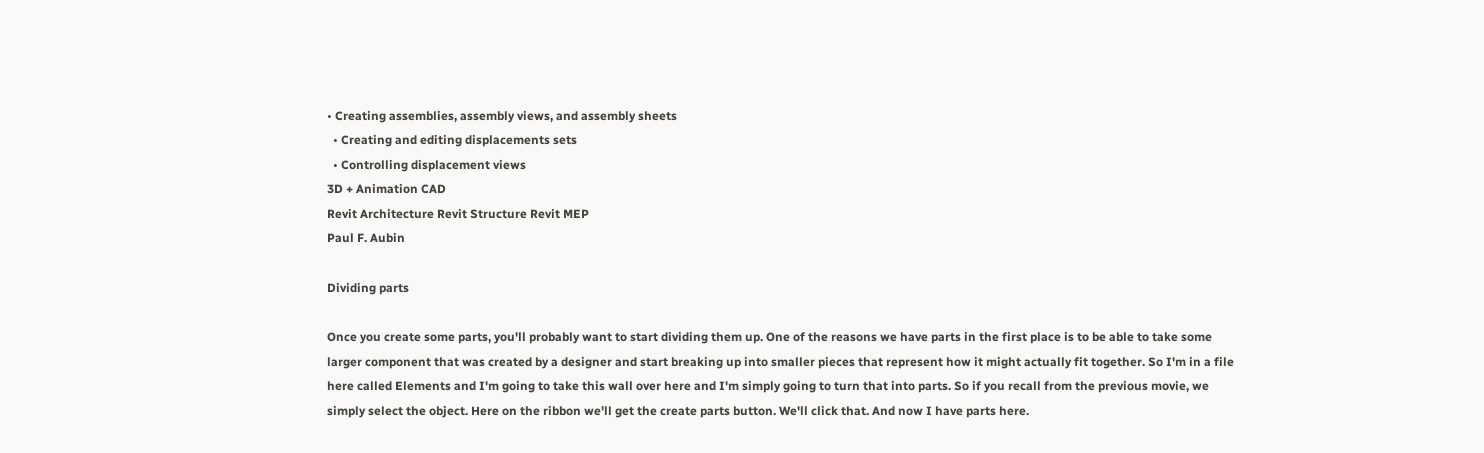• Creating assemblies, assembly views, and assembly sheets
  • Creating and editing displacements sets
  • Controlling displacement views
3D + Animation CAD
Revit Architecture Revit Structure Revit MEP
Paul F. Aubin

Dividing parts

Once you create some parts, you'll probably want to start dividing them up. One of the reasons we have parts in the first place is to be able to take some larger component that was created by a designer and start breaking up into smaller pieces that represent how it might actually fit together. So I'm in a file here called Elements and I'm going to take this wall over here and I'm simply going to turn that into parts. So if you recall from the previous movie, we simply select the object. Here on the ribbon we'll get the create parts button. We'll click that. And now I have parts here.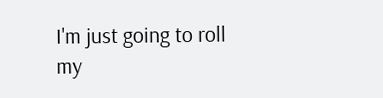I'm just going to roll my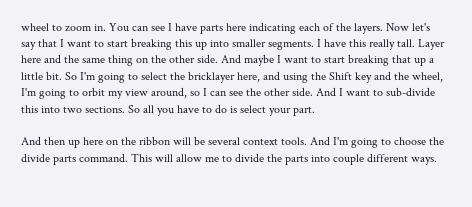wheel to zoom in. You can see I have parts here indicating each of the layers. Now let's say that I want to start breaking this up into smaller segments. I have this really tall. Layer here and the same thing on the other side. And maybe I want to start breaking that up a little bit. So I'm going to select the bricklayer here, and using the Shift key and the wheel, I'm going to orbit my view around, so I can see the other side. And I want to sub-divide this into two sections. So all you have to do is select your part.

And then up here on the ribbon will be several context tools. And I'm going to choose the divide parts command. This will allow me to divide the parts into couple different ways.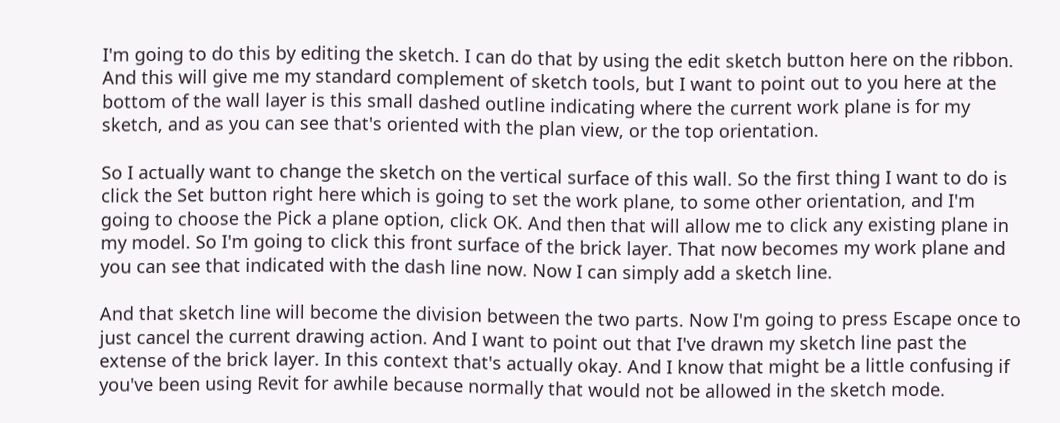I'm going to do this by editing the sketch. I can do that by using the edit sketch button here on the ribbon. And this will give me my standard complement of sketch tools, but I want to point out to you here at the bottom of the wall layer is this small dashed outline indicating where the current work plane is for my sketch, and as you can see that's oriented with the plan view, or the top orientation.

So I actually want to change the sketch on the vertical surface of this wall. So the first thing I want to do is click the Set button right here which is going to set the work plane, to some other orientation, and I'm going to choose the Pick a plane option, click OK. And then that will allow me to click any existing plane in my model. So I'm going to click this front surface of the brick layer. That now becomes my work plane and you can see that indicated with the dash line now. Now I can simply add a sketch line.

And that sketch line will become the division between the two parts. Now I'm going to press Escape once to just cancel the current drawing action. And I want to point out that I've drawn my sketch line past the extense of the brick layer. In this context that's actually okay. And I know that might be a little confusing if you've been using Revit for awhile because normally that would not be allowed in the sketch mode.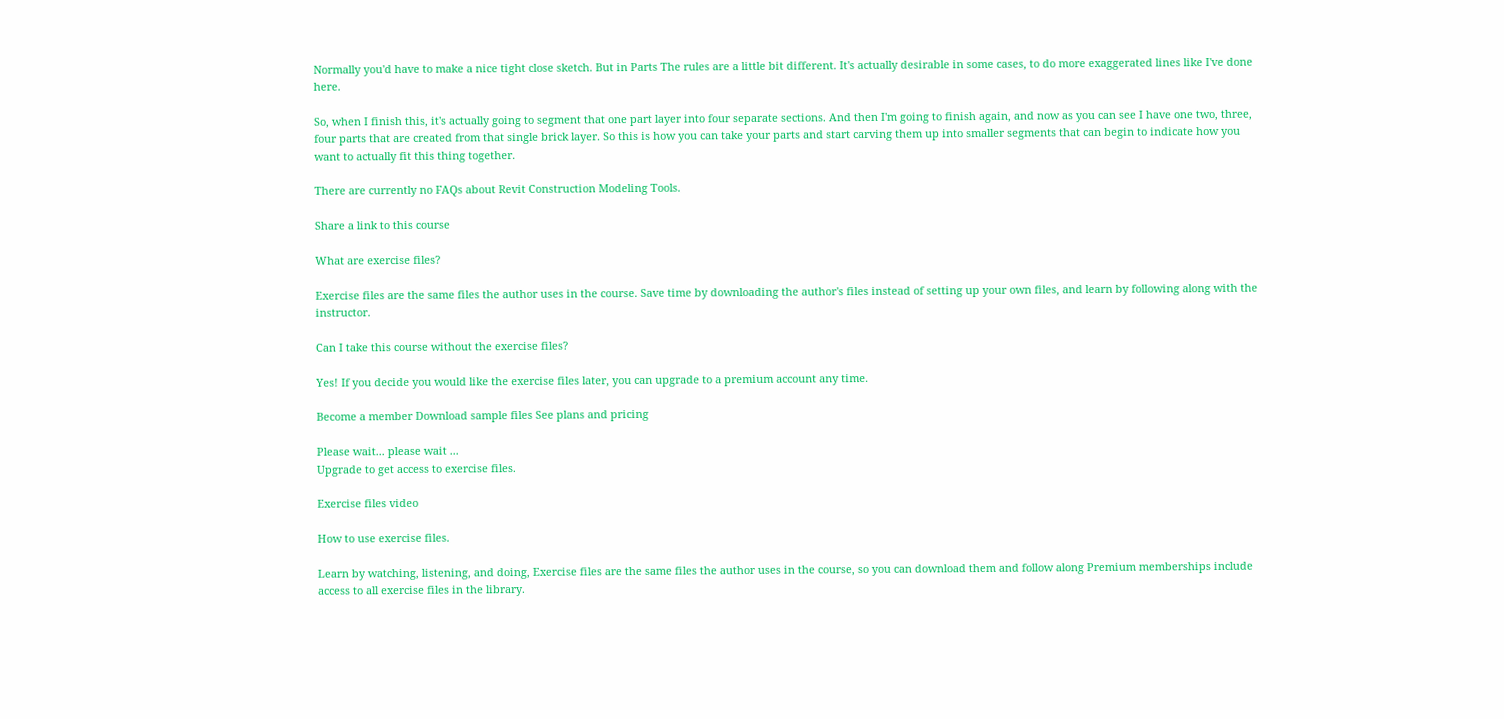Normally you'd have to make a nice tight close sketch. But in Parts The rules are a little bit different. It's actually desirable in some cases, to do more exaggerated lines like I've done here.

So, when I finish this, it's actually going to segment that one part layer into four separate sections. And then I'm going to finish again, and now as you can see I have one two, three, four parts that are created from that single brick layer. So this is how you can take your parts and start carving them up into smaller segments that can begin to indicate how you want to actually fit this thing together.

There are currently no FAQs about Revit Construction Modeling Tools.

Share a link to this course

What are exercise files?

Exercise files are the same files the author uses in the course. Save time by downloading the author's files instead of setting up your own files, and learn by following along with the instructor.

Can I take this course without the exercise files?

Yes! If you decide you would like the exercise files later, you can upgrade to a premium account any time.

Become a member Download sample files See plans and pricing

Please wait... please wait ...
Upgrade to get access to exercise files.

Exercise files video

How to use exercise files.

Learn by watching, listening, and doing, Exercise files are the same files the author uses in the course, so you can download them and follow along Premium memberships include access to all exercise files in the library.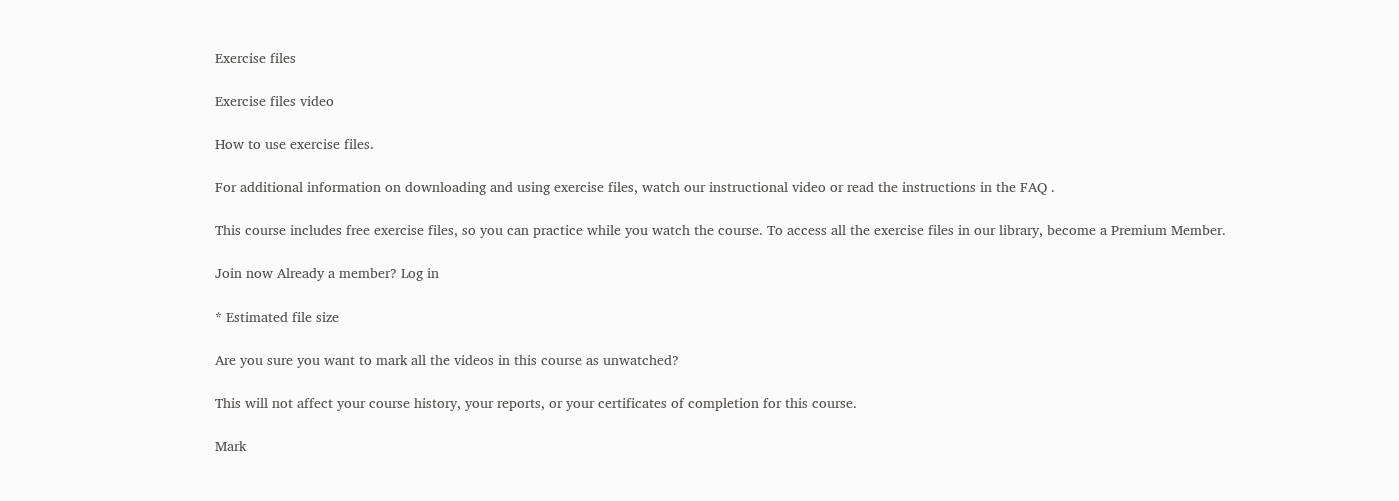Exercise files

Exercise files video

How to use exercise files.

For additional information on downloading and using exercise files, watch our instructional video or read the instructions in the FAQ .

This course includes free exercise files, so you can practice while you watch the course. To access all the exercise files in our library, become a Premium Member.

Join now Already a member? Log in

* Estimated file size

Are you sure you want to mark all the videos in this course as unwatched?

This will not affect your course history, your reports, or your certificates of completion for this course.

Mark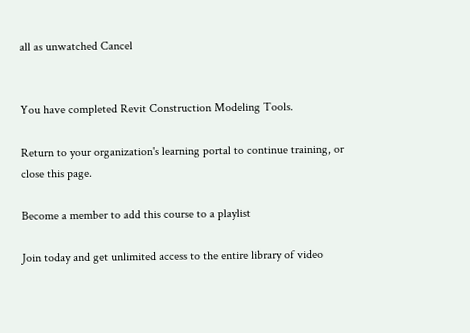all as unwatched Cancel


You have completed Revit Construction Modeling Tools.

Return to your organization's learning portal to continue training, or close this page.

Become a member to add this course to a playlist

Join today and get unlimited access to the entire library of video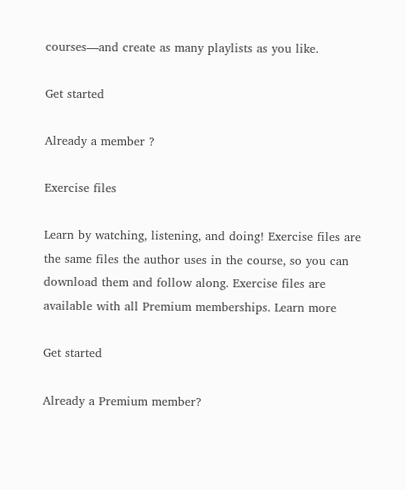courses—and create as many playlists as you like.

Get started

Already a member ?

Exercise files

Learn by watching, listening, and doing! Exercise files are the same files the author uses in the course, so you can download them and follow along. Exercise files are available with all Premium memberships. Learn more

Get started

Already a Premium member?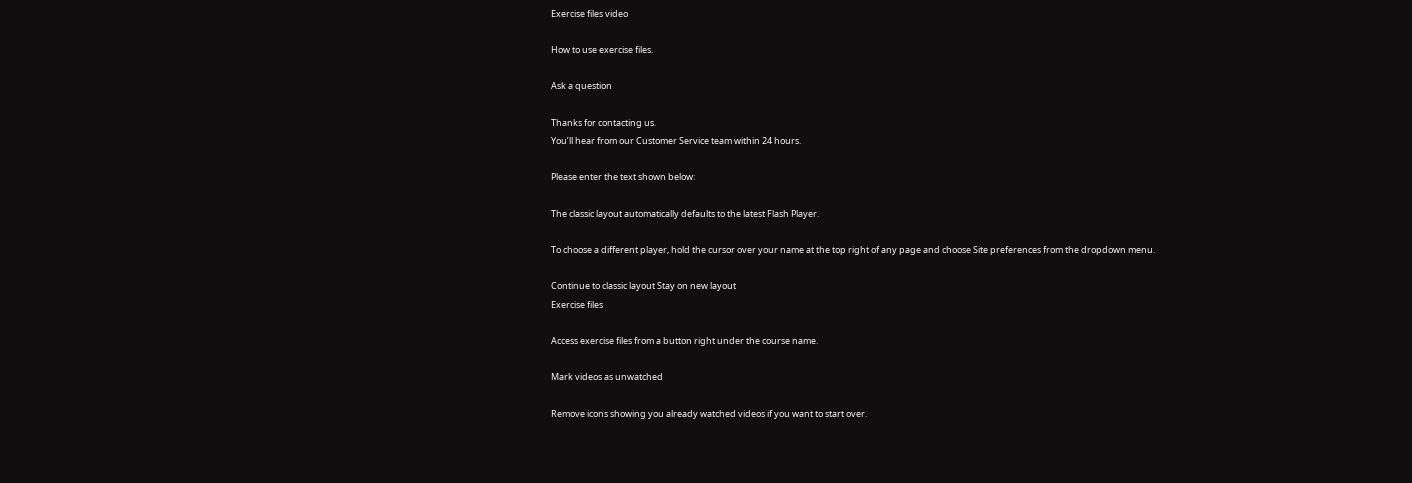Exercise files video

How to use exercise files.

Ask a question

Thanks for contacting us.
You’ll hear from our Customer Service team within 24 hours.

Please enter the text shown below:

The classic layout automatically defaults to the latest Flash Player.

To choose a different player, hold the cursor over your name at the top right of any page and choose Site preferences from the dropdown menu.

Continue to classic layout Stay on new layout
Exercise files

Access exercise files from a button right under the course name.

Mark videos as unwatched

Remove icons showing you already watched videos if you want to start over.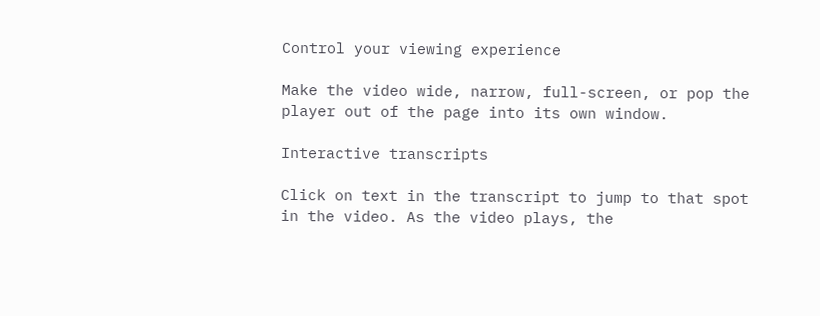Control your viewing experience

Make the video wide, narrow, full-screen, or pop the player out of the page into its own window.

Interactive transcripts

Click on text in the transcript to jump to that spot in the video. As the video plays, the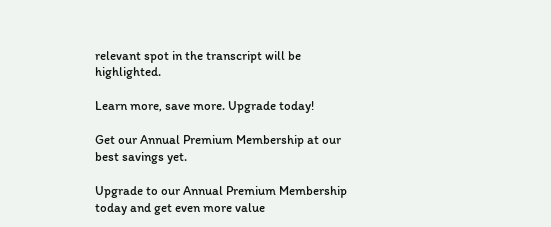relevant spot in the transcript will be highlighted.

Learn more, save more. Upgrade today!

Get our Annual Premium Membership at our best savings yet.

Upgrade to our Annual Premium Membership today and get even more value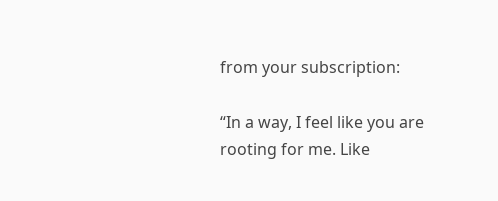from your subscription:

“In a way, I feel like you are rooting for me. Like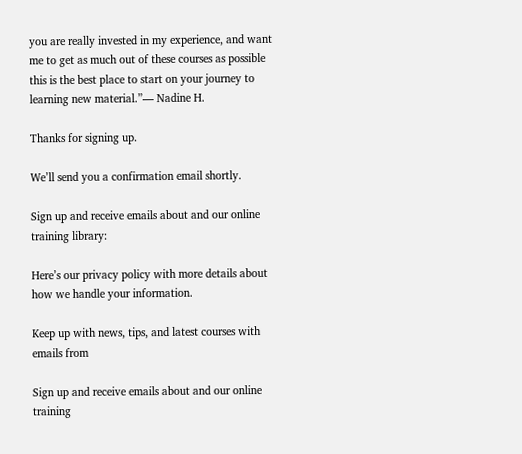you are really invested in my experience, and want me to get as much out of these courses as possible this is the best place to start on your journey to learning new material.”— Nadine H.

Thanks for signing up.

We’ll send you a confirmation email shortly.

Sign up and receive emails about and our online training library:

Here’s our privacy policy with more details about how we handle your information.

Keep up with news, tips, and latest courses with emails from

Sign up and receive emails about and our online training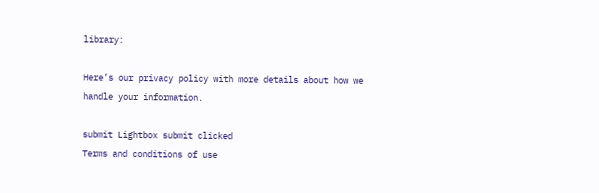library:

Here’s our privacy policy with more details about how we handle your information.

submit Lightbox submit clicked
Terms and conditions of use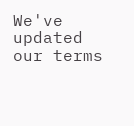We've updated our terms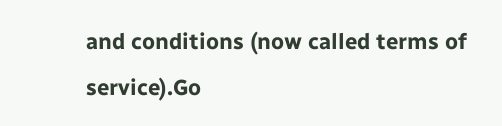and conditions (now called terms of service).Go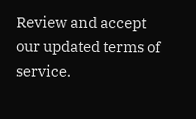Review and accept our updated terms of service.